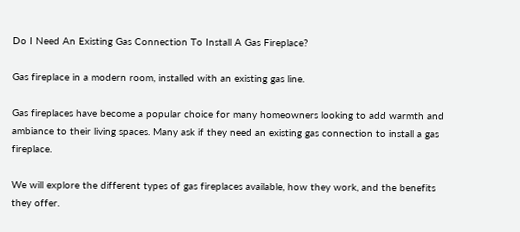Do I Need An Existing Gas Connection To Install A Gas Fireplace?

Gas fireplace in a modern room, installed with an existing gas line.

Gas fireplaces have become a popular choice for many homeowners looking to add warmth and ambiance to their living spaces. Many ask if they need an existing gas connection to install a gas fireplace.

We will explore the different types of gas fireplaces available, how they work, and the benefits they offer.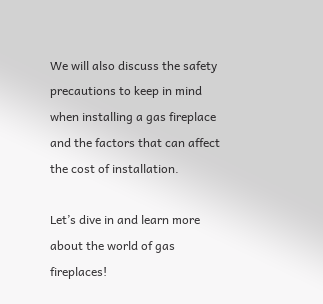We will also discuss the safety precautions to keep in mind when installing a gas fireplace and the factors that can affect the cost of installation.

Let’s dive in and learn more about the world of gas fireplaces!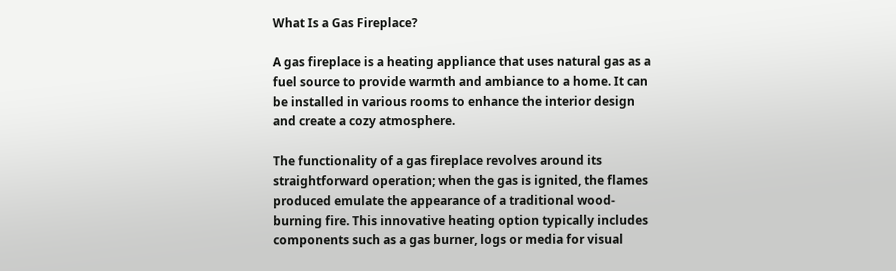What Is a Gas Fireplace?

A gas fireplace is a heating appliance that uses natural gas as a fuel source to provide warmth and ambiance to a home. It can be installed in various rooms to enhance the interior design and create a cozy atmosphere.

The functionality of a gas fireplace revolves around its straightforward operation; when the gas is ignited, the flames produced emulate the appearance of a traditional wood-burning fire. This innovative heating option typically includes components such as a gas burner, logs or media for visual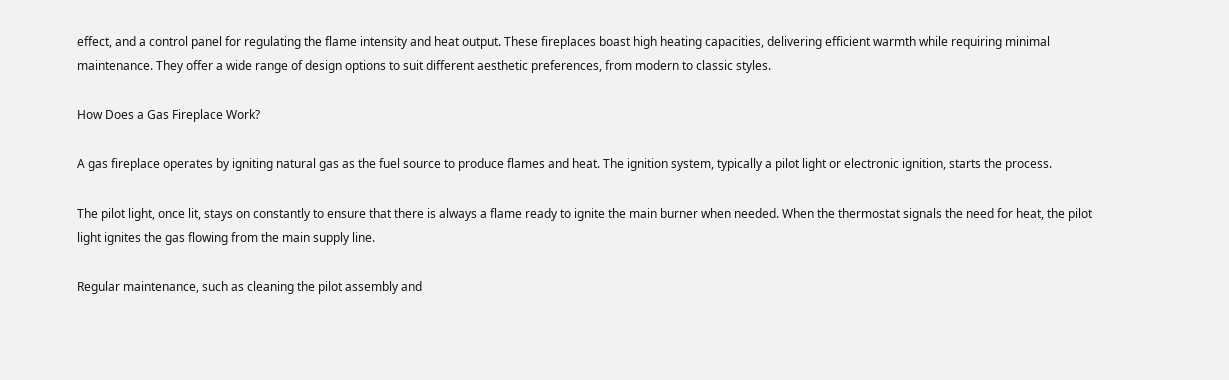effect, and a control panel for regulating the flame intensity and heat output. These fireplaces boast high heating capacities, delivering efficient warmth while requiring minimal maintenance. They offer a wide range of design options to suit different aesthetic preferences, from modern to classic styles.

How Does a Gas Fireplace Work?

A gas fireplace operates by igniting natural gas as the fuel source to produce flames and heat. The ignition system, typically a pilot light or electronic ignition, starts the process.

The pilot light, once lit, stays on constantly to ensure that there is always a flame ready to ignite the main burner when needed. When the thermostat signals the need for heat, the pilot light ignites the gas flowing from the main supply line.

Regular maintenance, such as cleaning the pilot assembly and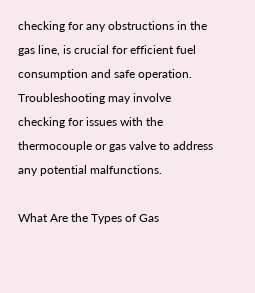checking for any obstructions in the gas line, is crucial for efficient fuel consumption and safe operation. Troubleshooting may involve checking for issues with the thermocouple or gas valve to address any potential malfunctions.

What Are the Types of Gas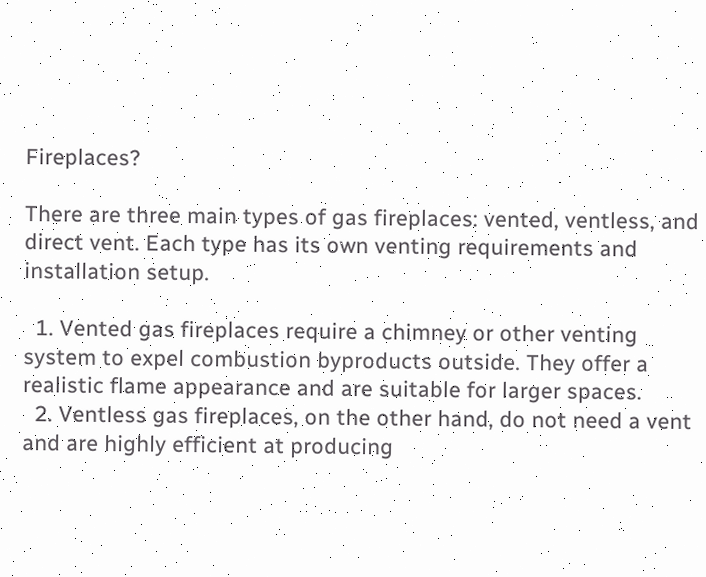Fireplaces?

There are three main types of gas fireplaces: vented, ventless, and direct vent. Each type has its own venting requirements and installation setup.

  1. Vented gas fireplaces require a chimney or other venting system to expel combustion byproducts outside. They offer a realistic flame appearance and are suitable for larger spaces.
  2. Ventless gas fireplaces, on the other hand, do not need a vent and are highly efficient at producing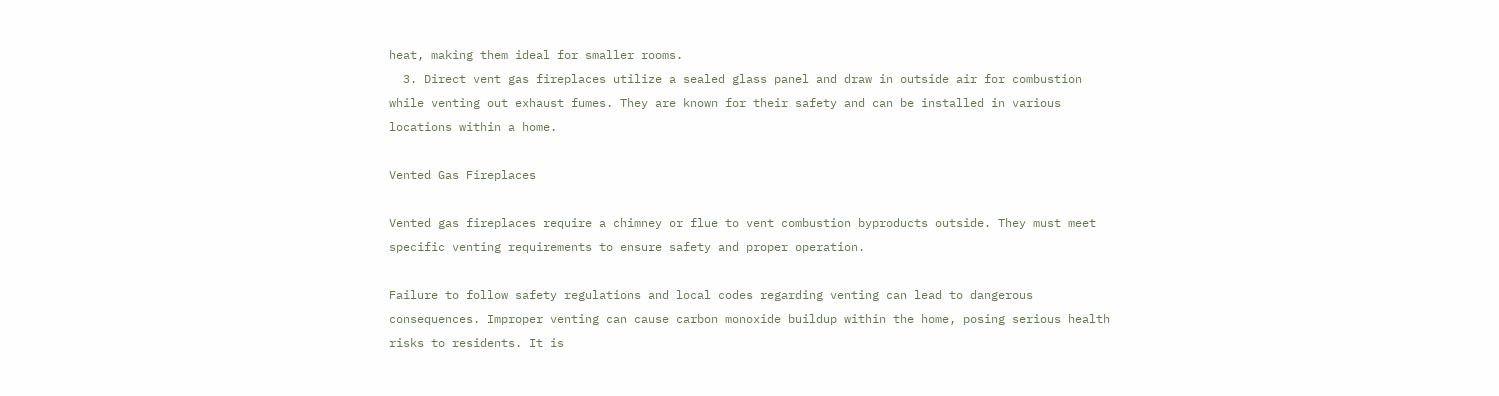heat, making them ideal for smaller rooms.
  3. Direct vent gas fireplaces utilize a sealed glass panel and draw in outside air for combustion while venting out exhaust fumes. They are known for their safety and can be installed in various locations within a home.

Vented Gas Fireplaces

Vented gas fireplaces require a chimney or flue to vent combustion byproducts outside. They must meet specific venting requirements to ensure safety and proper operation.

Failure to follow safety regulations and local codes regarding venting can lead to dangerous consequences. Improper venting can cause carbon monoxide buildup within the home, posing serious health risks to residents. It is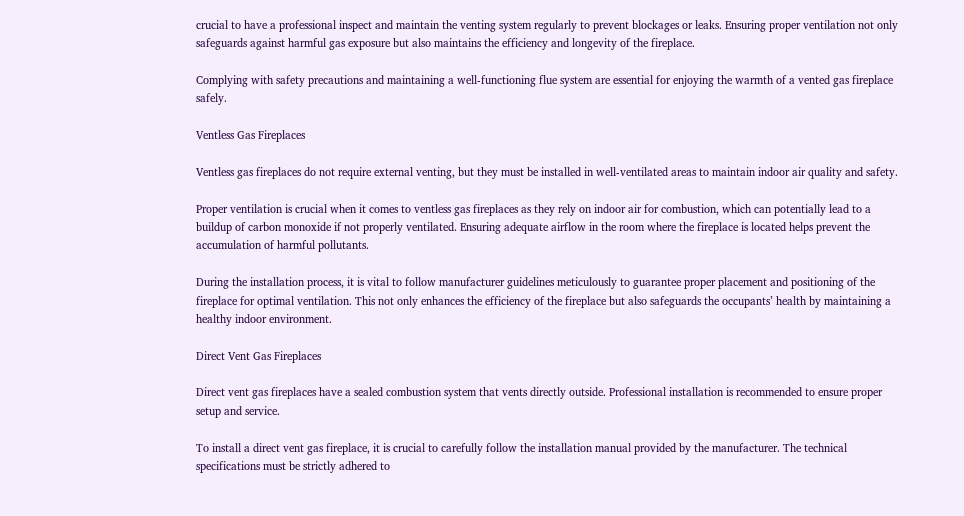crucial to have a professional inspect and maintain the venting system regularly to prevent blockages or leaks. Ensuring proper ventilation not only safeguards against harmful gas exposure but also maintains the efficiency and longevity of the fireplace.

Complying with safety precautions and maintaining a well-functioning flue system are essential for enjoying the warmth of a vented gas fireplace safely.

Ventless Gas Fireplaces

Ventless gas fireplaces do not require external venting, but they must be installed in well-ventilated areas to maintain indoor air quality and safety.

Proper ventilation is crucial when it comes to ventless gas fireplaces as they rely on indoor air for combustion, which can potentially lead to a buildup of carbon monoxide if not properly ventilated. Ensuring adequate airflow in the room where the fireplace is located helps prevent the accumulation of harmful pollutants.

During the installation process, it is vital to follow manufacturer guidelines meticulously to guarantee proper placement and positioning of the fireplace for optimal ventilation. This not only enhances the efficiency of the fireplace but also safeguards the occupants’ health by maintaining a healthy indoor environment.

Direct Vent Gas Fireplaces

Direct vent gas fireplaces have a sealed combustion system that vents directly outside. Professional installation is recommended to ensure proper setup and service.

To install a direct vent gas fireplace, it is crucial to carefully follow the installation manual provided by the manufacturer. The technical specifications must be strictly adhered to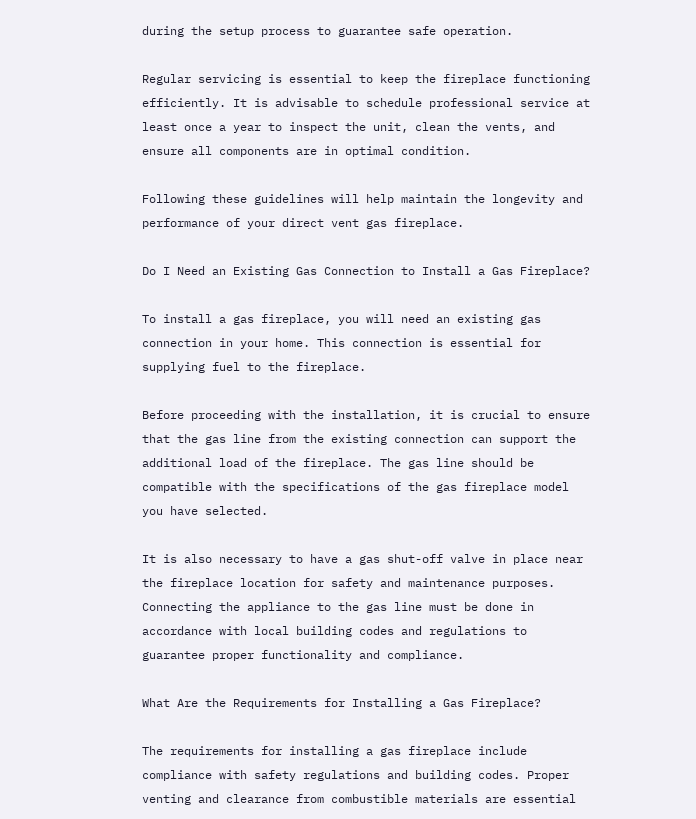during the setup process to guarantee safe operation.

Regular servicing is essential to keep the fireplace functioning efficiently. It is advisable to schedule professional service at least once a year to inspect the unit, clean the vents, and ensure all components are in optimal condition.

Following these guidelines will help maintain the longevity and performance of your direct vent gas fireplace.

Do I Need an Existing Gas Connection to Install a Gas Fireplace?

To install a gas fireplace, you will need an existing gas connection in your home. This connection is essential for supplying fuel to the fireplace.

Before proceeding with the installation, it is crucial to ensure that the gas line from the existing connection can support the additional load of the fireplace. The gas line should be compatible with the specifications of the gas fireplace model you have selected.

It is also necessary to have a gas shut-off valve in place near the fireplace location for safety and maintenance purposes. Connecting the appliance to the gas line must be done in accordance with local building codes and regulations to guarantee proper functionality and compliance.

What Are the Requirements for Installing a Gas Fireplace?

The requirements for installing a gas fireplace include compliance with safety regulations and building codes. Proper venting and clearance from combustible materials are essential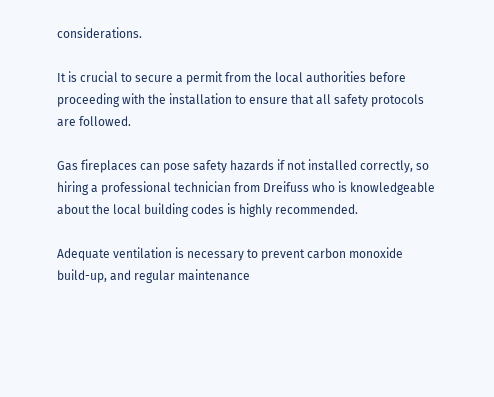considerations.

It is crucial to secure a permit from the local authorities before proceeding with the installation to ensure that all safety protocols are followed.

Gas fireplaces can pose safety hazards if not installed correctly, so hiring a professional technician from Dreifuss who is knowledgeable about the local building codes is highly recommended.

Adequate ventilation is necessary to prevent carbon monoxide build-up, and regular maintenance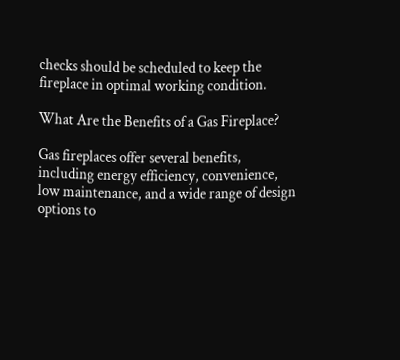checks should be scheduled to keep the fireplace in optimal working condition.

What Are the Benefits of a Gas Fireplace?

Gas fireplaces offer several benefits, including energy efficiency, convenience, low maintenance, and a wide range of design options to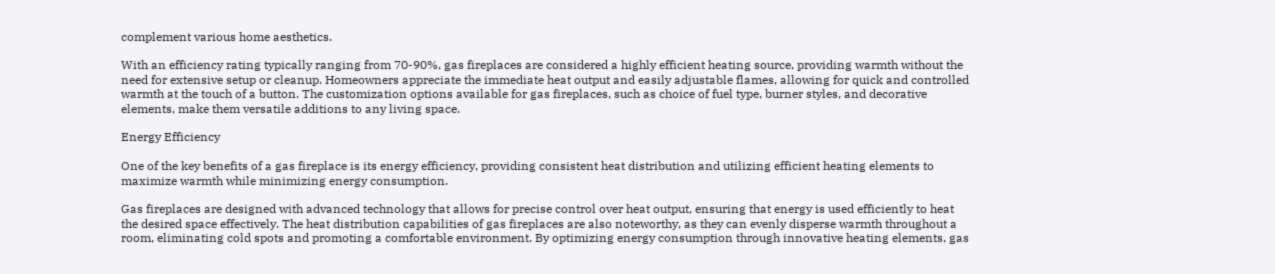complement various home aesthetics.

With an efficiency rating typically ranging from 70-90%, gas fireplaces are considered a highly efficient heating source, providing warmth without the need for extensive setup or cleanup. Homeowners appreciate the immediate heat output and easily adjustable flames, allowing for quick and controlled warmth at the touch of a button. The customization options available for gas fireplaces, such as choice of fuel type, burner styles, and decorative elements, make them versatile additions to any living space.

Energy Efficiency

One of the key benefits of a gas fireplace is its energy efficiency, providing consistent heat distribution and utilizing efficient heating elements to maximize warmth while minimizing energy consumption.

Gas fireplaces are designed with advanced technology that allows for precise control over heat output, ensuring that energy is used efficiently to heat the desired space effectively. The heat distribution capabilities of gas fireplaces are also noteworthy, as they can evenly disperse warmth throughout a room, eliminating cold spots and promoting a comfortable environment. By optimizing energy consumption through innovative heating elements, gas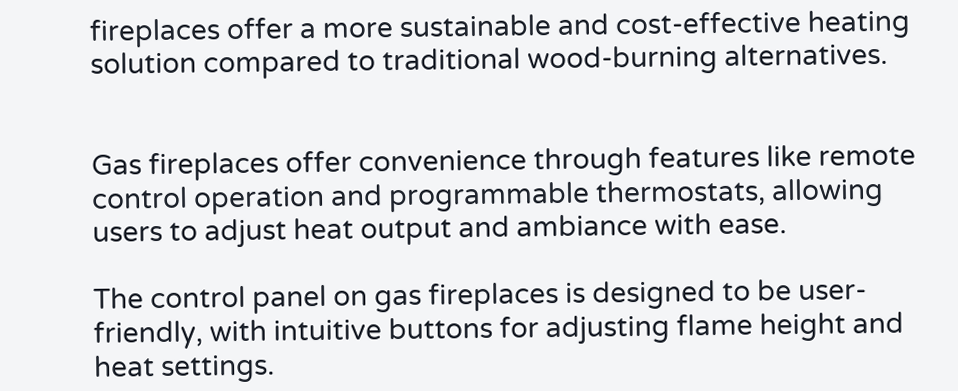fireplaces offer a more sustainable and cost-effective heating solution compared to traditional wood-burning alternatives.


Gas fireplaces offer convenience through features like remote control operation and programmable thermostats, allowing users to adjust heat output and ambiance with ease.

The control panel on gas fireplaces is designed to be user-friendly, with intuitive buttons for adjusting flame height and heat settings.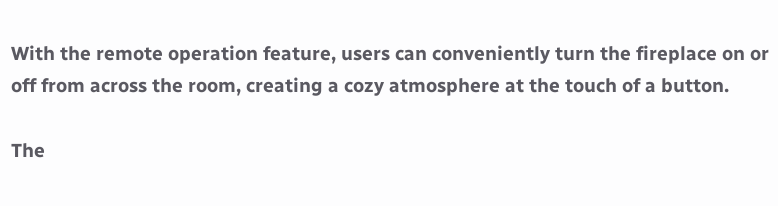With the remote operation feature, users can conveniently turn the fireplace on or off from across the room, creating a cozy atmosphere at the touch of a button.

The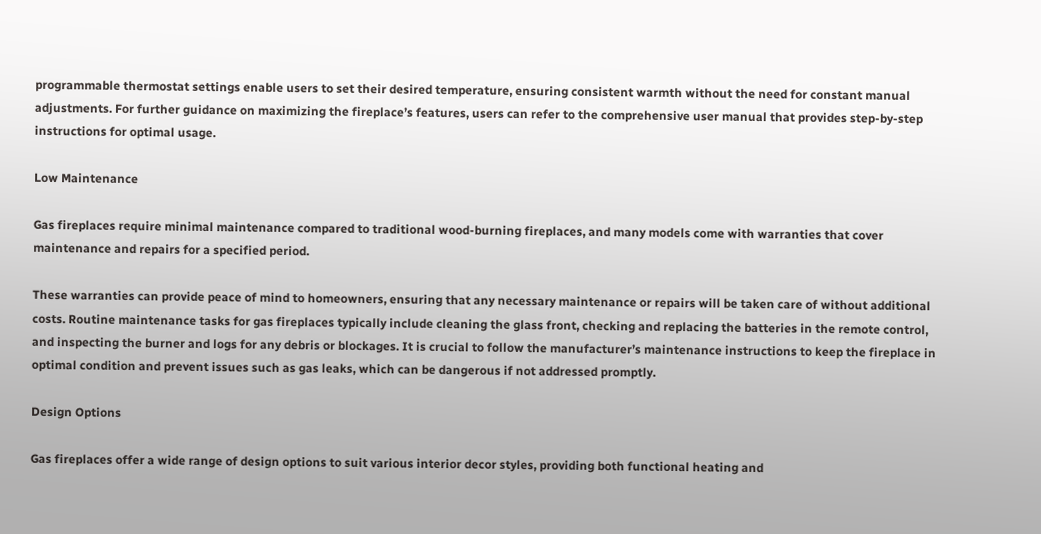programmable thermostat settings enable users to set their desired temperature, ensuring consistent warmth without the need for constant manual adjustments. For further guidance on maximizing the fireplace’s features, users can refer to the comprehensive user manual that provides step-by-step instructions for optimal usage.

Low Maintenance

Gas fireplaces require minimal maintenance compared to traditional wood-burning fireplaces, and many models come with warranties that cover maintenance and repairs for a specified period.

These warranties can provide peace of mind to homeowners, ensuring that any necessary maintenance or repairs will be taken care of without additional costs. Routine maintenance tasks for gas fireplaces typically include cleaning the glass front, checking and replacing the batteries in the remote control, and inspecting the burner and logs for any debris or blockages. It is crucial to follow the manufacturer’s maintenance instructions to keep the fireplace in optimal condition and prevent issues such as gas leaks, which can be dangerous if not addressed promptly.

Design Options

Gas fireplaces offer a wide range of design options to suit various interior decor styles, providing both functional heating and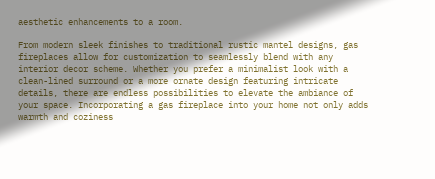aesthetic enhancements to a room.

From modern sleek finishes to traditional rustic mantel designs, gas fireplaces allow for customization to seamlessly blend with any interior decor scheme. Whether you prefer a minimalist look with a clean-lined surround or a more ornate design featuring intricate details, there are endless possibilities to elevate the ambiance of your space. Incorporating a gas fireplace into your home not only adds warmth and coziness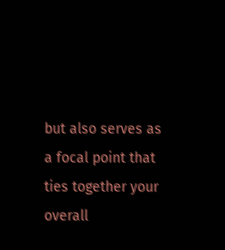but also serves as a focal point that ties together your overall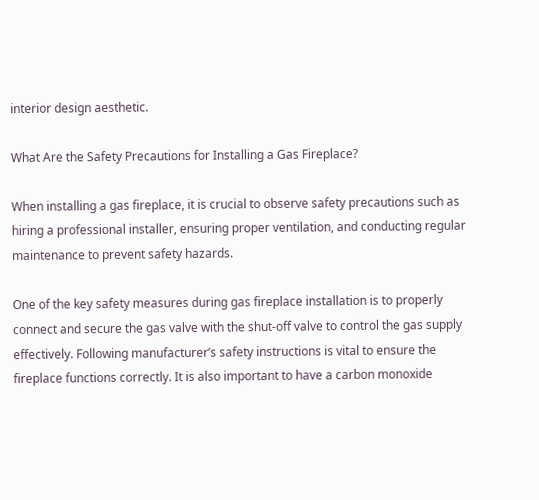interior design aesthetic.

What Are the Safety Precautions for Installing a Gas Fireplace?

When installing a gas fireplace, it is crucial to observe safety precautions such as hiring a professional installer, ensuring proper ventilation, and conducting regular maintenance to prevent safety hazards.

One of the key safety measures during gas fireplace installation is to properly connect and secure the gas valve with the shut-off valve to control the gas supply effectively. Following manufacturer’s safety instructions is vital to ensure the fireplace functions correctly. It is also important to have a carbon monoxide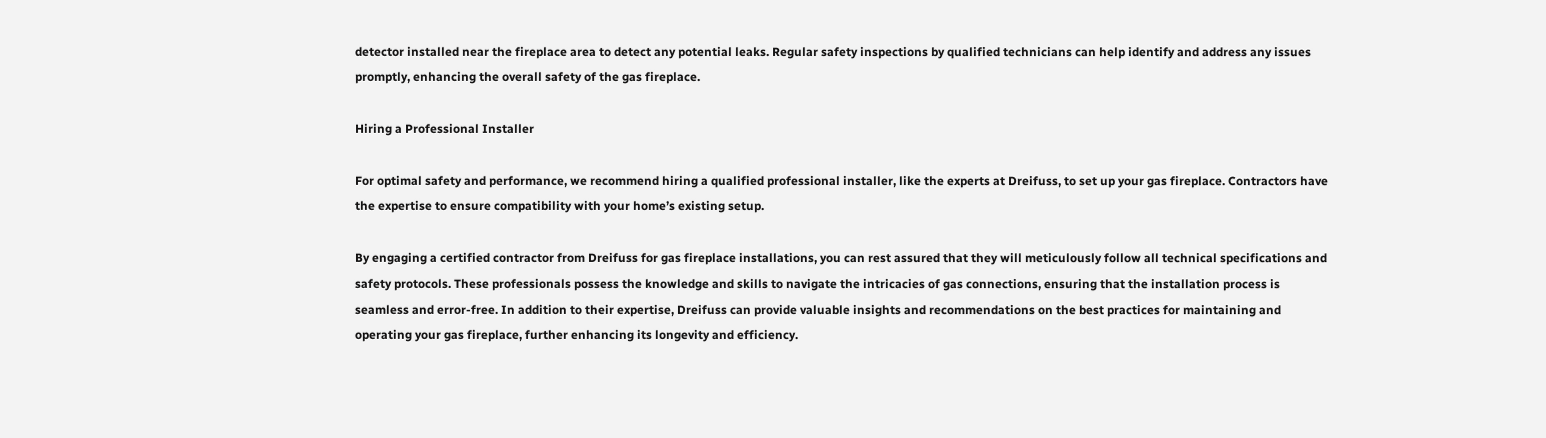detector installed near the fireplace area to detect any potential leaks. Regular safety inspections by qualified technicians can help identify and address any issues promptly, enhancing the overall safety of the gas fireplace.

Hiring a Professional Installer

For optimal safety and performance, we recommend hiring a qualified professional installer, like the experts at Dreifuss, to set up your gas fireplace. Contractors have the expertise to ensure compatibility with your home’s existing setup.

By engaging a certified contractor from Dreifuss for gas fireplace installations, you can rest assured that they will meticulously follow all technical specifications and safety protocols. These professionals possess the knowledge and skills to navigate the intricacies of gas connections, ensuring that the installation process is seamless and error-free. In addition to their expertise, Dreifuss can provide valuable insights and recommendations on the best practices for maintaining and operating your gas fireplace, further enhancing its longevity and efficiency.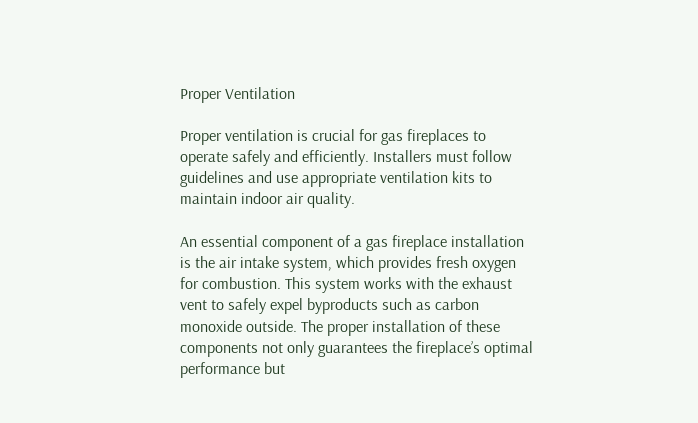Proper Ventilation

Proper ventilation is crucial for gas fireplaces to operate safely and efficiently. Installers must follow guidelines and use appropriate ventilation kits to maintain indoor air quality.

An essential component of a gas fireplace installation is the air intake system, which provides fresh oxygen for combustion. This system works with the exhaust vent to safely expel byproducts such as carbon monoxide outside. The proper installation of these components not only guarantees the fireplace’s optimal performance but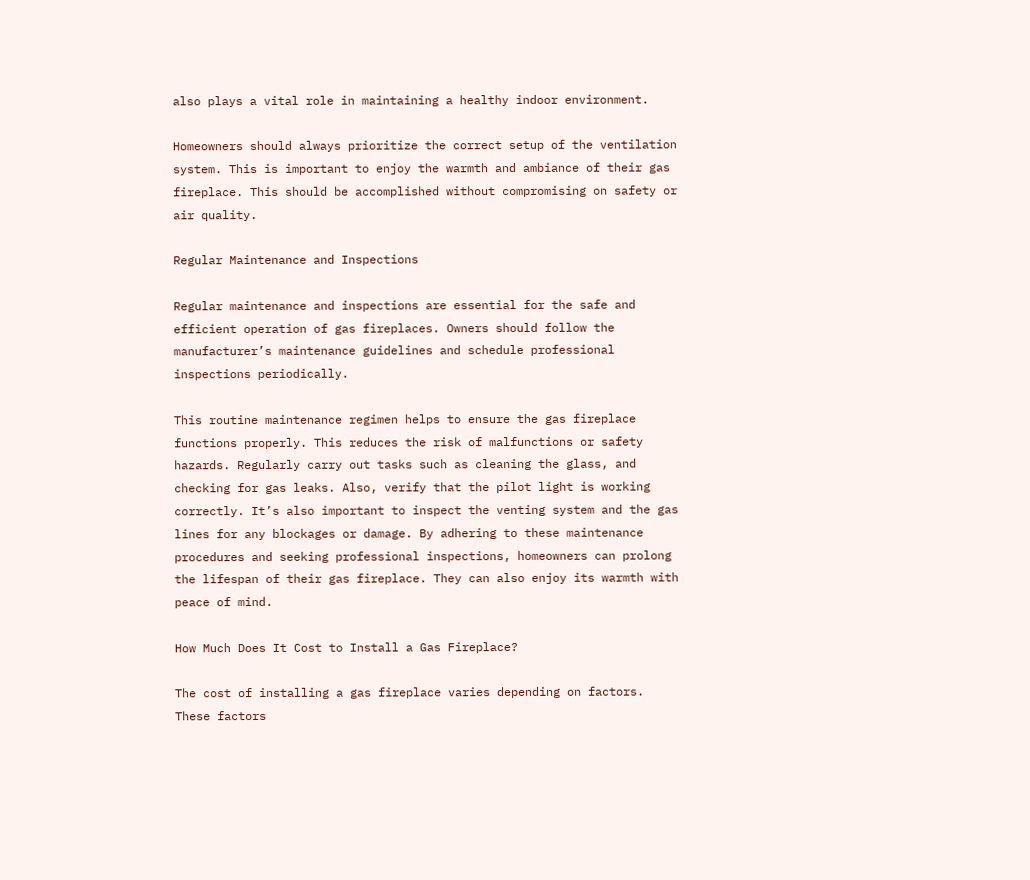also plays a vital role in maintaining a healthy indoor environment.

Homeowners should always prioritize the correct setup of the ventilation system. This is important to enjoy the warmth and ambiance of their gas fireplace. This should be accomplished without compromising on safety or air quality.

Regular Maintenance and Inspections

Regular maintenance and inspections are essential for the safe and efficient operation of gas fireplaces. Owners should follow the manufacturer’s maintenance guidelines and schedule professional inspections periodically.

This routine maintenance regimen helps to ensure the gas fireplace functions properly. This reduces the risk of malfunctions or safety hazards. Regularly carry out tasks such as cleaning the glass, and checking for gas leaks. Also, verify that the pilot light is working correctly. It’s also important to inspect the venting system and the gas lines for any blockages or damage. By adhering to these maintenance procedures and seeking professional inspections, homeowners can prolong the lifespan of their gas fireplace. They can also enjoy its warmth with peace of mind.

How Much Does It Cost to Install a Gas Fireplace?

The cost of installing a gas fireplace varies depending on factors. These factors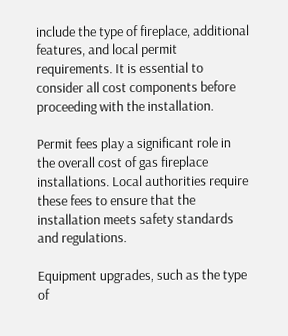include the type of fireplace, additional features, and local permit requirements. It is essential to consider all cost components before proceeding with the installation.

Permit fees play a significant role in the overall cost of gas fireplace installations. Local authorities require these fees to ensure that the installation meets safety standards and regulations.

Equipment upgrades, such as the type of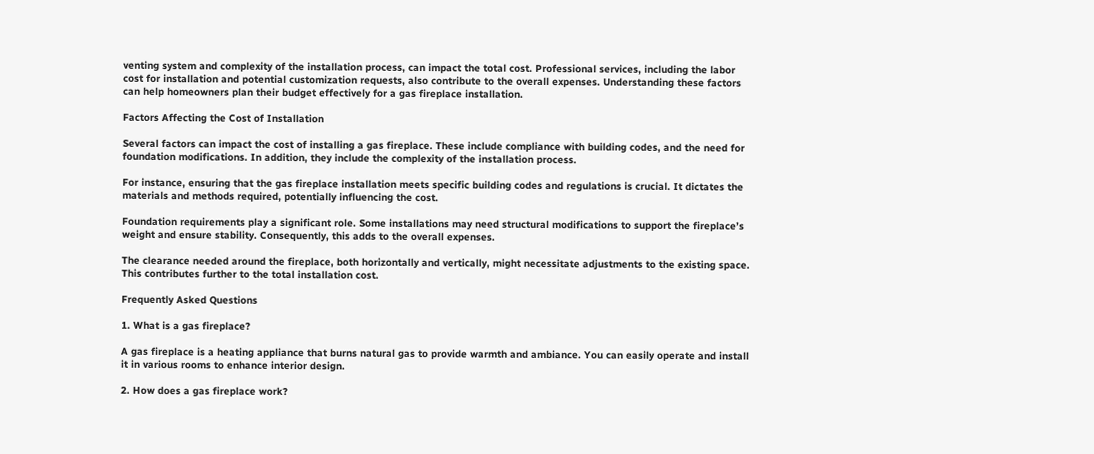venting system and complexity of the installation process, can impact the total cost. Professional services, including the labor cost for installation and potential customization requests, also contribute to the overall expenses. Understanding these factors can help homeowners plan their budget effectively for a gas fireplace installation.

Factors Affecting the Cost of Installation

Several factors can impact the cost of installing a gas fireplace. These include compliance with building codes, and the need for foundation modifications. In addition, they include the complexity of the installation process.

For instance, ensuring that the gas fireplace installation meets specific building codes and regulations is crucial. It dictates the materials and methods required, potentially influencing the cost.

Foundation requirements play a significant role. Some installations may need structural modifications to support the fireplace’s weight and ensure stability. Consequently, this adds to the overall expenses.

The clearance needed around the fireplace, both horizontally and vertically, might necessitate adjustments to the existing space. This contributes further to the total installation cost.

Frequently Asked Questions

1. What is a gas fireplace?

A gas fireplace is a heating appliance that burns natural gas to provide warmth and ambiance. You can easily operate and install it in various rooms to enhance interior design.

2. How does a gas fireplace work?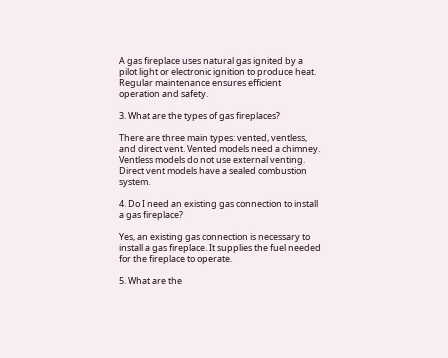A gas fireplace uses natural gas ignited by a pilot light or electronic ignition to produce heat. Regular maintenance ensures efficient operation and safety.

3. What are the types of gas fireplaces?

There are three main types: vented, ventless, and direct vent. Vented models need a chimney. Ventless models do not use external venting. Direct vent models have a sealed combustion system.

4. Do I need an existing gas connection to install a gas fireplace?

Yes, an existing gas connection is necessary to install a gas fireplace. It supplies the fuel needed for the fireplace to operate.

5. What are the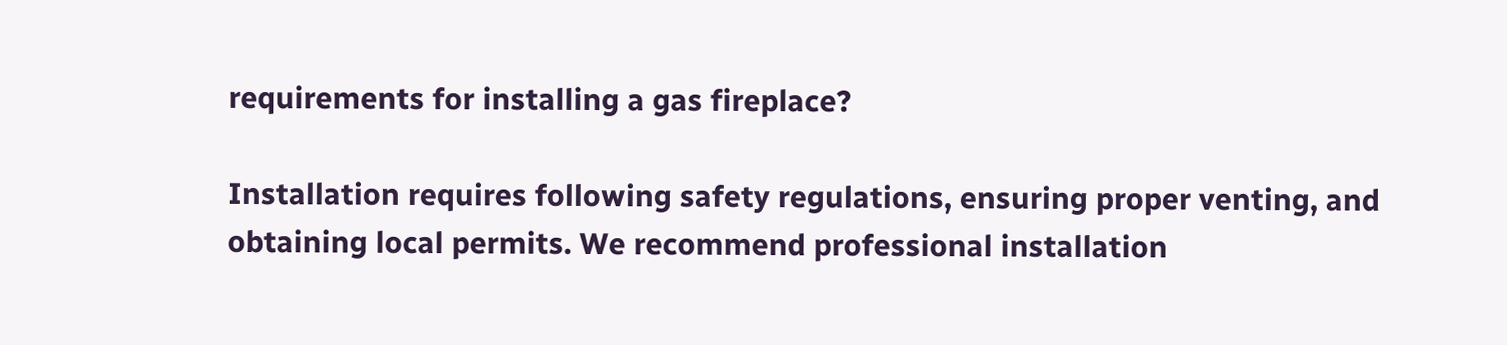requirements for installing a gas fireplace?

Installation requires following safety regulations, ensuring proper venting, and obtaining local permits. We recommend professional installation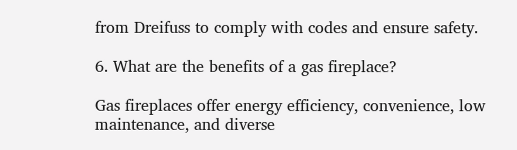from Dreifuss to comply with codes and ensure safety.

6. What are the benefits of a gas fireplace?

Gas fireplaces offer energy efficiency, convenience, low maintenance, and diverse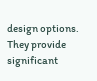design options. They provide significant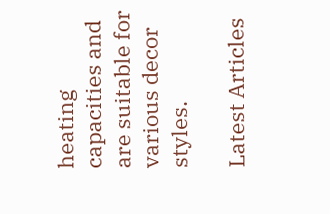heating capacities and are suitable for various decor styles.

Latest Articles